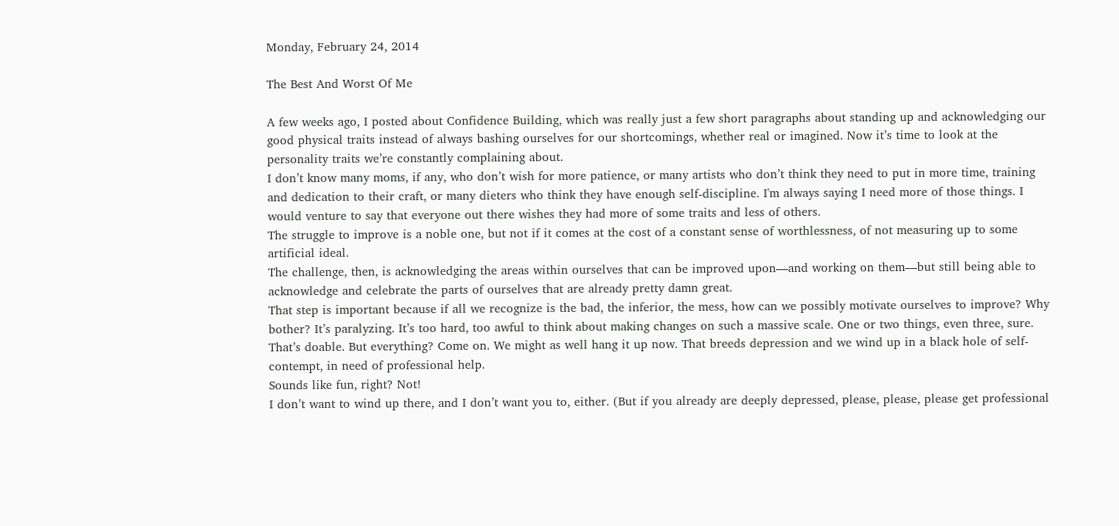Monday, February 24, 2014

The Best And Worst Of Me

A few weeks ago, I posted about Confidence Building, which was really just a few short paragraphs about standing up and acknowledging our good physical traits instead of always bashing ourselves for our shortcomings, whether real or imagined. Now it’s time to look at the personality traits we’re constantly complaining about.
I don’t know many moms, if any, who don’t wish for more patience, or many artists who don’t think they need to put in more time, training and dedication to their craft, or many dieters who think they have enough self-discipline. I'm always saying I need more of those things. I would venture to say that everyone out there wishes they had more of some traits and less of others.
The struggle to improve is a noble one, but not if it comes at the cost of a constant sense of worthlessness, of not measuring up to some artificial ideal.
The challenge, then, is acknowledging the areas within ourselves that can be improved upon—and working on them—but still being able to acknowledge and celebrate the parts of ourselves that are already pretty damn great.
That step is important because if all we recognize is the bad, the inferior, the mess, how can we possibly motivate ourselves to improve? Why bother? It’s paralyzing. It’s too hard, too awful to think about making changes on such a massive scale. One or two things, even three, sure. That’s doable. But everything? Come on. We might as well hang it up now. That breeds depression and we wind up in a black hole of self-contempt, in need of professional help.
Sounds like fun, right? Not!
I don’t want to wind up there, and I don’t want you to, either. (But if you already are deeply depressed, please, please, please get professional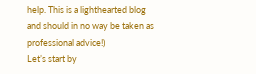help. This is a lighthearted blog and should in no way be taken as professional advice!)
Let’s start by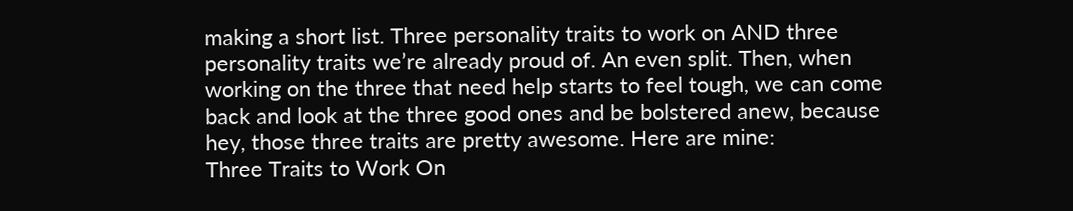making a short list. Three personality traits to work on AND three personality traits we’re already proud of. An even split. Then, when working on the three that need help starts to feel tough, we can come back and look at the three good ones and be bolstered anew, because hey, those three traits are pretty awesome. Here are mine:
Three Traits to Work On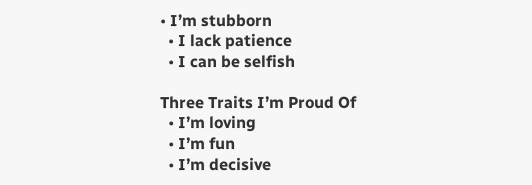• I’m stubborn
  • I lack patience
  • I can be selfish

Three Traits I’m Proud Of
  • I’m loving
  • I’m fun
  • I’m decisive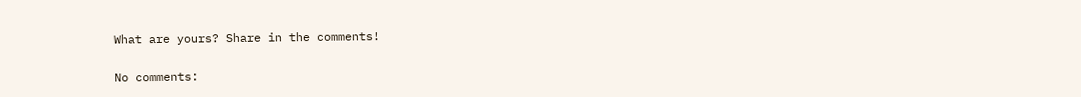What are yours? Share in the comments!

No comments: